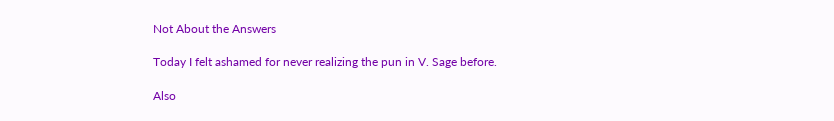Not About the Answers

Today I felt ashamed for never realizing the pun in V. Sage before.

Also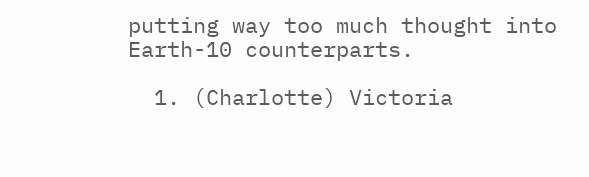putting way too much thought into Earth-10 counterparts.

  1. (Charlotte) Victoria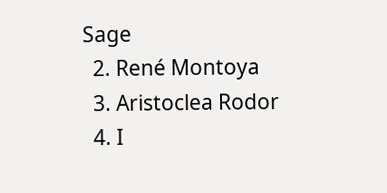Sage
  2. René Montoya
  3. Aristoclea Rodor
  4. I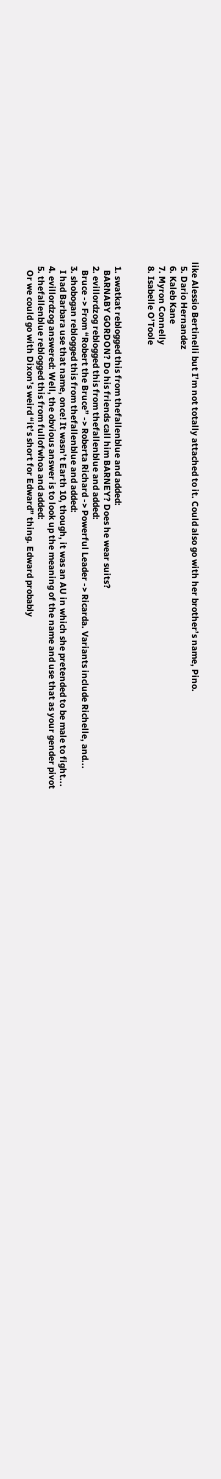like Alessio Bertinelli but I’m not totally attached to it. Could also go with her brother’s name, Pino.
  5. Dario Hernandez
  6. Kaleb Kane
  7. Myron Connelly
  8. Isabelle O’Toole


  1. swatkat reblogged this from thefallenblue and added:
    BARNABY GORDON? Do his friends call him BARNEY? Does he wear suits?
  2. evillordzog reblogged this from thefallenblue and added:
    Bruce -> From “Robert the Bruce” -> Roberta Richard -> Powerful Leader -> Ricarda. Variants include Richelle, and...
  3. shobogan reblogged this from thefallenblue and added:
    I had Barbara use that name, once! It wasn’t Earth 10, though, it was an AU in which she pretended to be male to fight...
  4. evillordzog answered: Well, the obvious answer is to look up the meaning of the name and use that as your gender pivot
  5. thefallenblue reblogged this from fullofwhoa and added:
    Or we could go with Dixon’s weird “it’s short for Edward” thing. Edward probably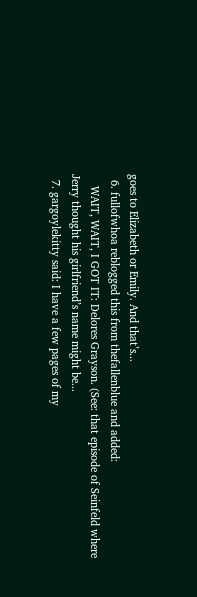goes to Elizabeth or Emily. And that’s...
  6. fullofwhoa reblogged this from thefallenblue and added:
    WAIT, WAIT, I GOT IT: Delores Grayson. (See: that episode of Seinfeld where Jerry thought his girlfriend’s name might be...
  7. gargoylekitty said: I have a few pages of my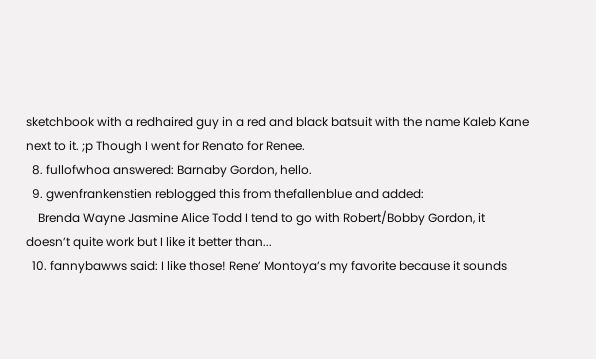sketchbook with a redhaired guy in a red and black batsuit with the name Kaleb Kane next to it. ;p Though I went for Renato for Renee.
  8. fullofwhoa answered: Barnaby Gordon, hello.
  9. gwenfrankenstien reblogged this from thefallenblue and added:
    Brenda Wayne Jasmine Alice Todd I tend to go with Robert/Bobby Gordon, it doesn’t quite work but I like it better than...
  10. fannybawws said: I like those! Rene’ Montoya’s my favorite because it sounds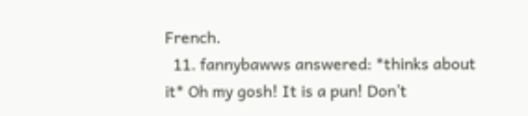French.
  11. fannybawws answered: *thinks about it* Oh my gosh! It is a pun! Don’t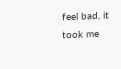feel bad, it took me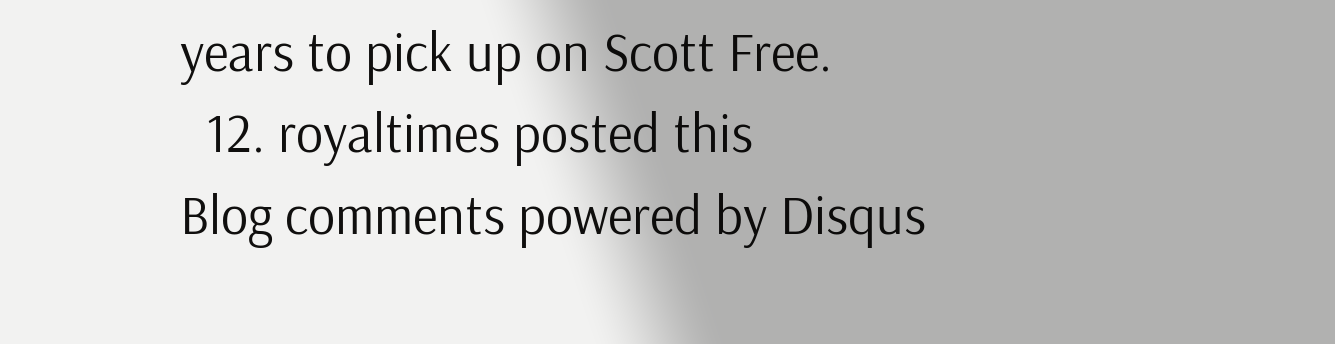years to pick up on Scott Free.
  12. royaltimes posted this
Blog comments powered by Disqus